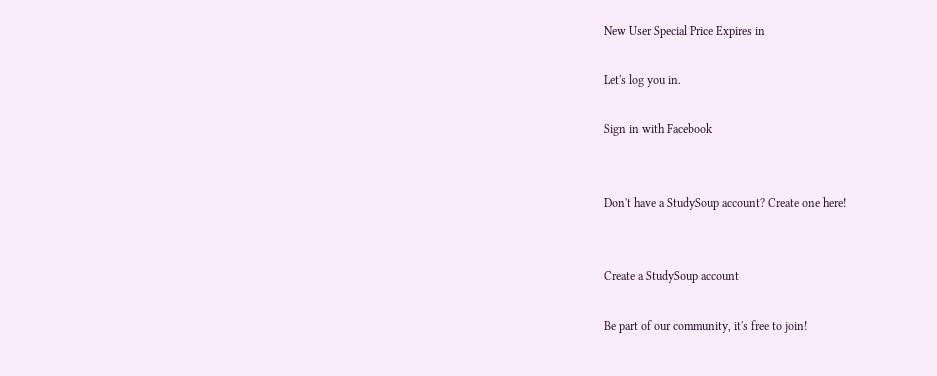New User Special Price Expires in

Let's log you in.

Sign in with Facebook


Don't have a StudySoup account? Create one here!


Create a StudySoup account

Be part of our community, it's free to join!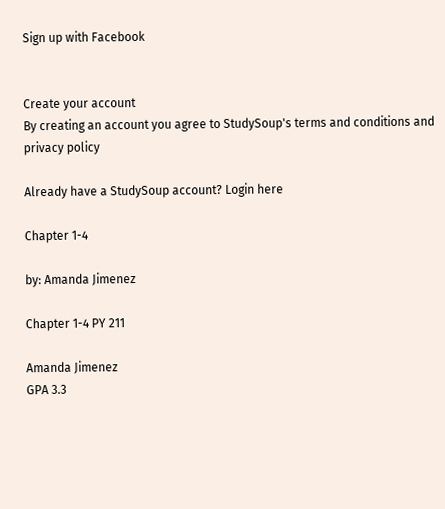Sign up with Facebook


Create your account
By creating an account you agree to StudySoup's terms and conditions and privacy policy

Already have a StudySoup account? Login here

Chapter 1-4

by: Amanda Jimenez

Chapter 1-4 PY 211

Amanda Jimenez
GPA 3.3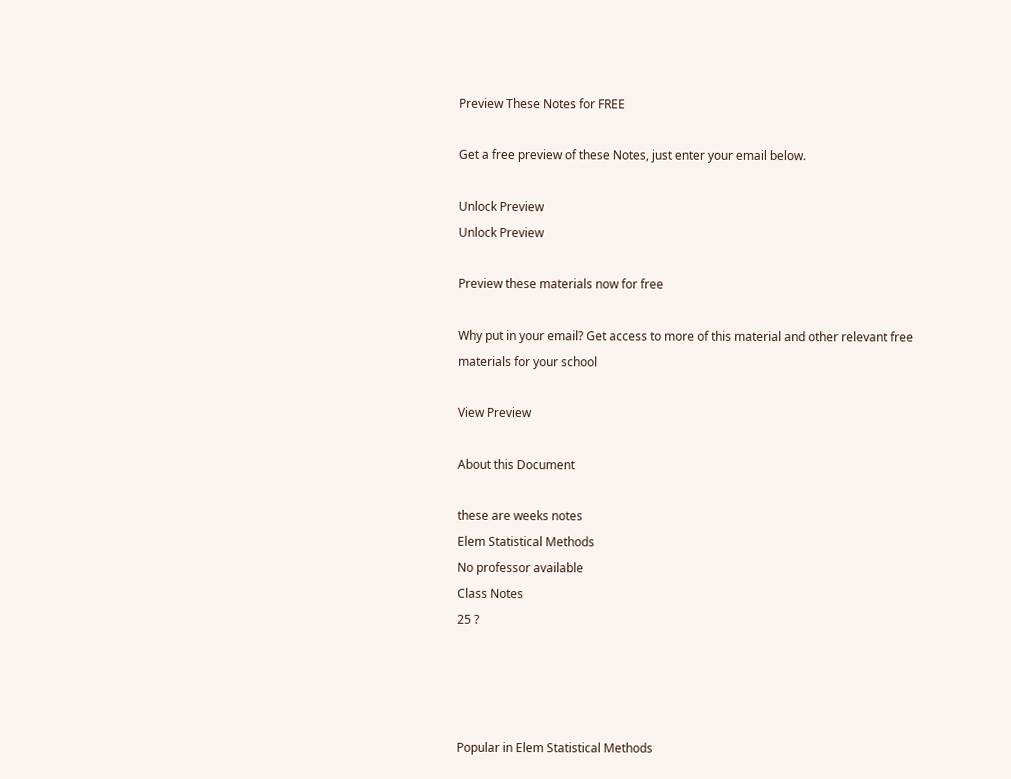Preview These Notes for FREE

Get a free preview of these Notes, just enter your email below.

Unlock Preview
Unlock Preview

Preview these materials now for free

Why put in your email? Get access to more of this material and other relevant free materials for your school

View Preview

About this Document

these are weeks notes
Elem Statistical Methods
No professor available
Class Notes
25 ?




Popular in Elem Statistical Methods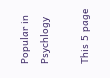Popular in Psychlogy

This 5 page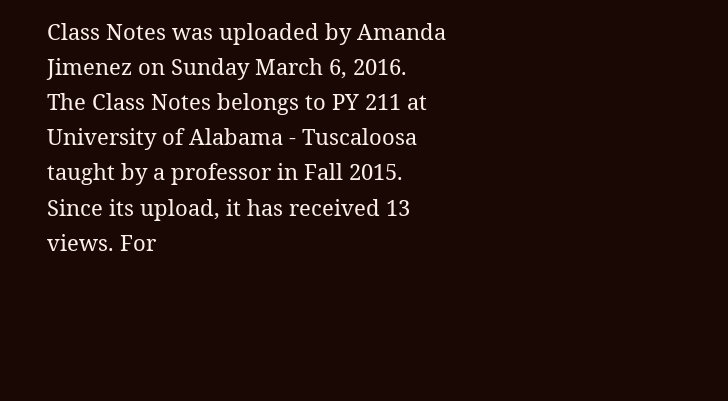Class Notes was uploaded by Amanda Jimenez on Sunday March 6, 2016. The Class Notes belongs to PY 211 at University of Alabama - Tuscaloosa taught by a professor in Fall 2015. Since its upload, it has received 13 views. For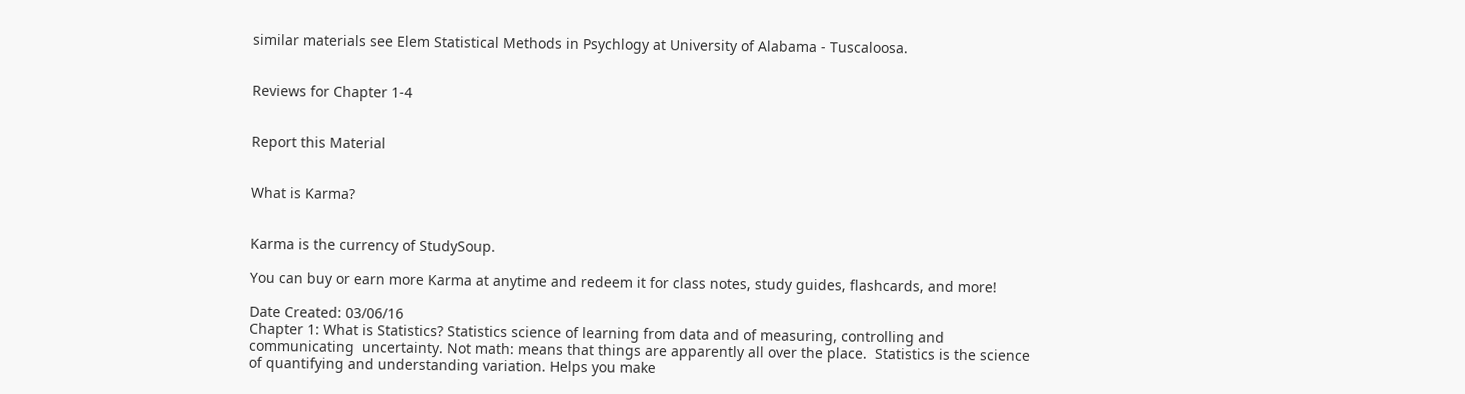similar materials see Elem Statistical Methods in Psychlogy at University of Alabama - Tuscaloosa.


Reviews for Chapter 1-4


Report this Material


What is Karma?


Karma is the currency of StudySoup.

You can buy or earn more Karma at anytime and redeem it for class notes, study guides, flashcards, and more!

Date Created: 03/06/16
Chapter 1: What is Statistics? Statistics science of learning from data and of measuring, controlling and communicating  uncertainty. Not math: means that things are apparently all over the place.  Statistics is the science of quantifying and understanding variation. Helps you make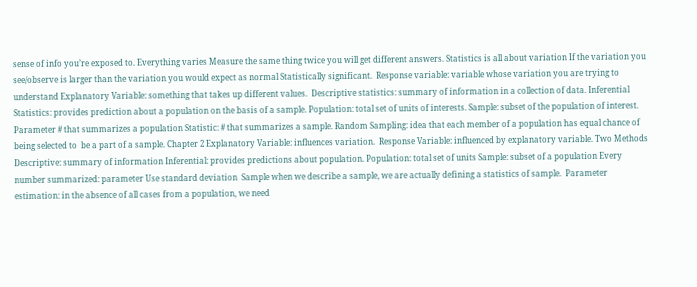sense of info you’re exposed to. Everything varies Measure the same thing twice you will get different answers. Statistics is all about variation If the variation you see/observe is larger than the variation you would expect as normal Statistically significant.  Response variable: variable whose variation you are trying to understand Explanatory Variable: something that takes up different values.  Descriptive statistics: summary of information in a collection of data. Inferential Statistics: provides prediction about a population on the basis of a sample. Population: total set of units of interests. Sample: subset of the population of interest.  Parameter # that summarizes a population Statistic: # that summarizes a sample. Random Sampling: idea that each member of a population has equal chance of being selected to  be a part of a sample. Chapter 2 Explanatory Variable: influences variation.  Response Variable: influenced by explanatory variable. Two Methods Descriptive: summary of information Inferential: provides predictions about population. Population: total set of units Sample: subset of a population Every number summarized: parameter Use standard deviation  Sample when we describe a sample, we are actually defining a statistics of sample.  Parameter estimation: in the absence of all cases from a population, we need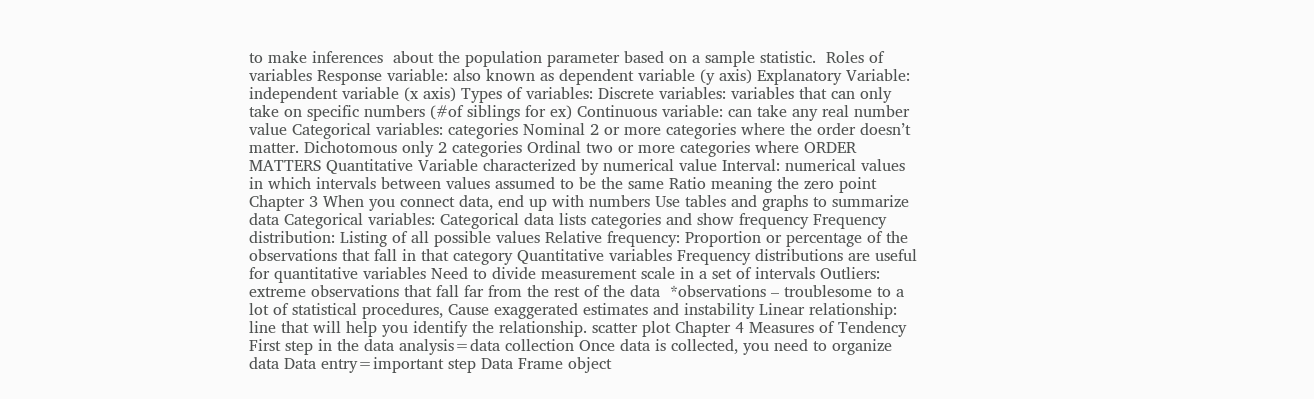to make inferences  about the population parameter based on a sample statistic.  Roles of variables Response variable: also known as dependent variable (y axis) Explanatory Variable: independent variable (x axis) Types of variables: Discrete variables: variables that can only take on specific numbers (#of siblings for ex) Continuous variable: can take any real number value Categorical variables: categories Nominal 2 or more categories where the order doesn’t matter. Dichotomous only 2 categories Ordinal two or more categories where ORDER MATTERS Quantitative Variable characterized by numerical value Interval: numerical values in which intervals between values assumed to be the same Ratio meaning the zero point Chapter 3 When you connect data, end up with numbers Use tables and graphs to summarize data Categorical variables: Categorical data lists categories and show frequency Frequency distribution: Listing of all possible values Relative frequency: Proportion or percentage of the observations that fall in that category Quantitative variables Frequency distributions are useful for quantitative variables Need to divide measurement scale in a set of intervals Outliers: extreme observations that fall far from the rest of the data  *observations – troublesome to a lot of statistical procedures, Cause exaggerated estimates and instability Linear relationship: line that will help you identify the relationship. scatter plot Chapter 4 Measures of Tendency First step in the data analysis=data collection Once data is collected, you need to organize data Data entry=important step Data Frame object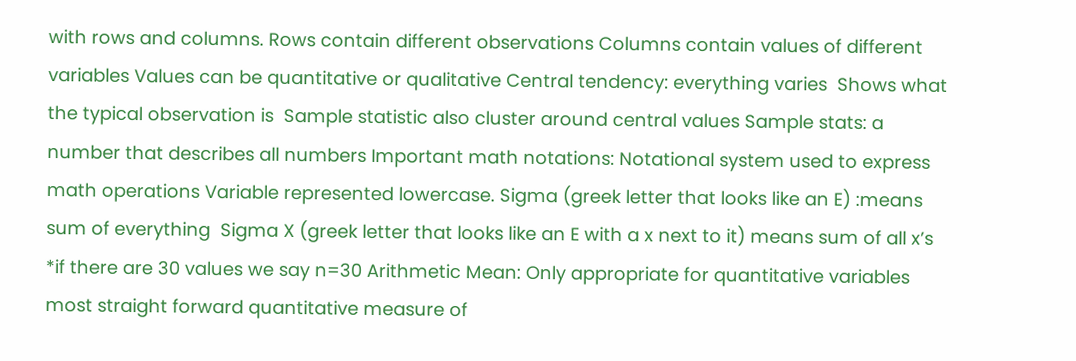with rows and columns. Rows contain different observations Columns contain values of different variables Values can be quantitative or qualitative Central tendency: everything varies  Shows what the typical observation is  Sample statistic also cluster around central values Sample stats: a number that describes all numbers Important math notations: Notational system used to express math operations Variable represented lowercase. Sigma (greek letter that looks like an E) :means sum of everything  Sigma X (greek letter that looks like an E with a x next to it) means sum of all x’s *if there are 30 values we say n=30 Arithmetic Mean: Only appropriate for quantitative variables most straight forward quantitative measure of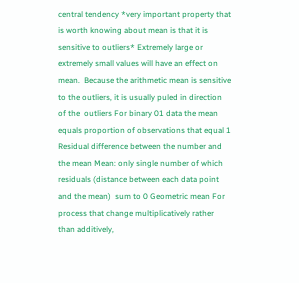central tendency *very important property that is worth knowing about mean is that it is sensitive to outliers* Extremely large or extremely small values will have an effect on mean.  Because the arithmetic mean is sensitive to the outliers, it is usually puled in direction of the  outliers For binary 01 data the mean equals proportion of observations that equal 1  Residual difference between the number and the mean Mean: only single number of which residuals (distance between each data point and the mean)  sum to 0 Geometric mean For process that change multiplicatively rather than additively,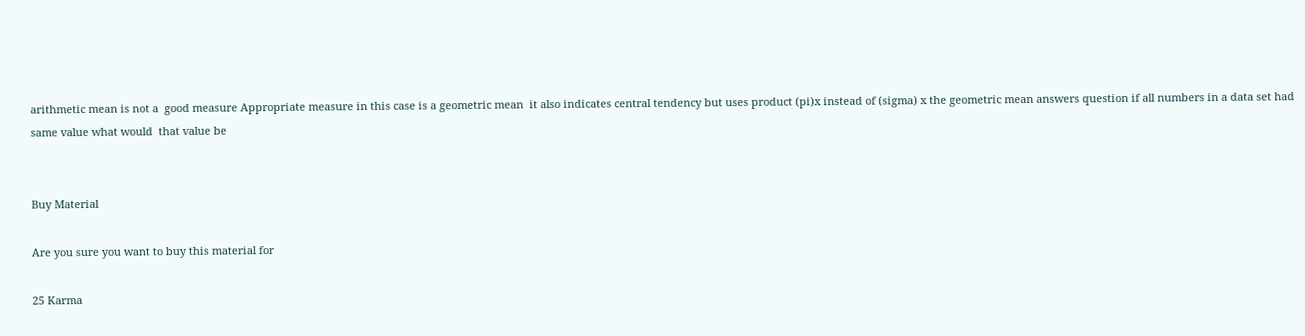arithmetic mean is not a  good measure Appropriate measure in this case is a geometric mean  it also indicates central tendency but uses product (pi)x instead of (sigma) x the geometric mean answers question if all numbers in a data set had same value what would  that value be


Buy Material

Are you sure you want to buy this material for

25 Karma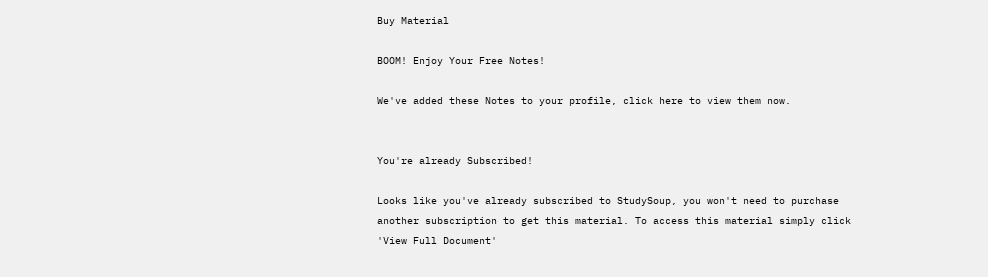Buy Material

BOOM! Enjoy Your Free Notes!

We've added these Notes to your profile, click here to view them now.


You're already Subscribed!

Looks like you've already subscribed to StudySoup, you won't need to purchase another subscription to get this material. To access this material simply click 'View Full Document'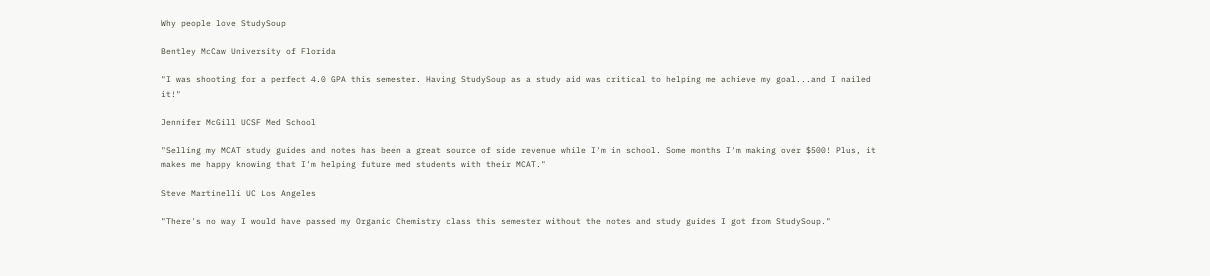Why people love StudySoup

Bentley McCaw University of Florida

"I was shooting for a perfect 4.0 GPA this semester. Having StudySoup as a study aid was critical to helping me achieve my goal...and I nailed it!"

Jennifer McGill UCSF Med School

"Selling my MCAT study guides and notes has been a great source of side revenue while I'm in school. Some months I'm making over $500! Plus, it makes me happy knowing that I'm helping future med students with their MCAT."

Steve Martinelli UC Los Angeles

"There's no way I would have passed my Organic Chemistry class this semester without the notes and study guides I got from StudySoup."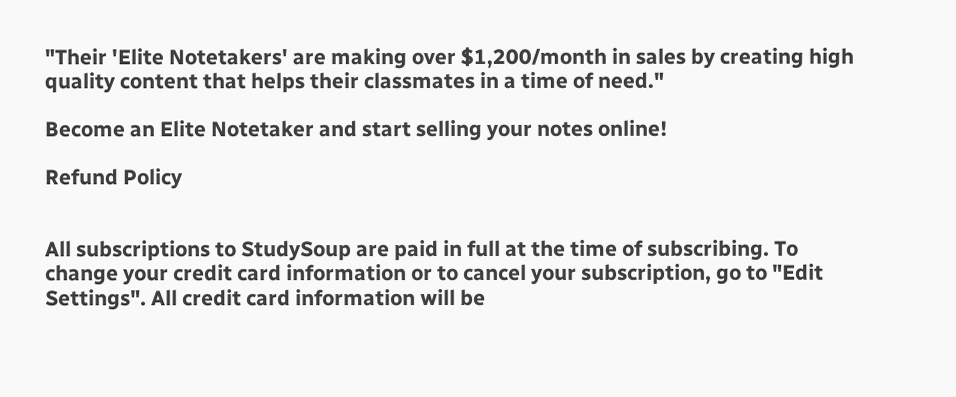"Their 'Elite Notetakers' are making over $1,200/month in sales by creating high quality content that helps their classmates in a time of need."

Become an Elite Notetaker and start selling your notes online!

Refund Policy


All subscriptions to StudySoup are paid in full at the time of subscribing. To change your credit card information or to cancel your subscription, go to "Edit Settings". All credit card information will be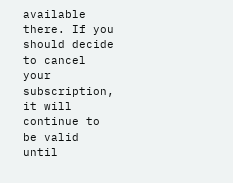available there. If you should decide to cancel your subscription, it will continue to be valid until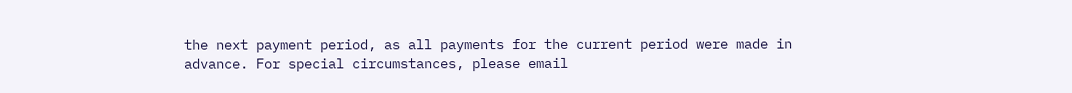the next payment period, as all payments for the current period were made in advance. For special circumstances, please email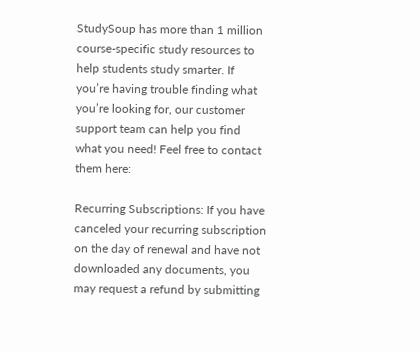StudySoup has more than 1 million course-specific study resources to help students study smarter. If you’re having trouble finding what you’re looking for, our customer support team can help you find what you need! Feel free to contact them here:

Recurring Subscriptions: If you have canceled your recurring subscription on the day of renewal and have not downloaded any documents, you may request a refund by submitting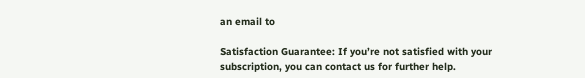an email to

Satisfaction Guarantee: If you’re not satisfied with your subscription, you can contact us for further help.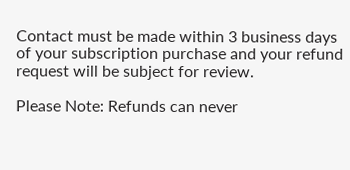Contact must be made within 3 business days of your subscription purchase and your refund request will be subject for review.

Please Note: Refunds can never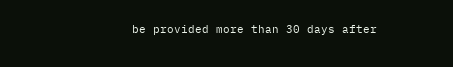be provided more than 30 days after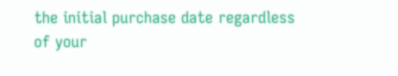the initial purchase date regardless of your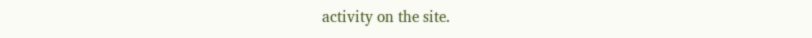activity on the site.